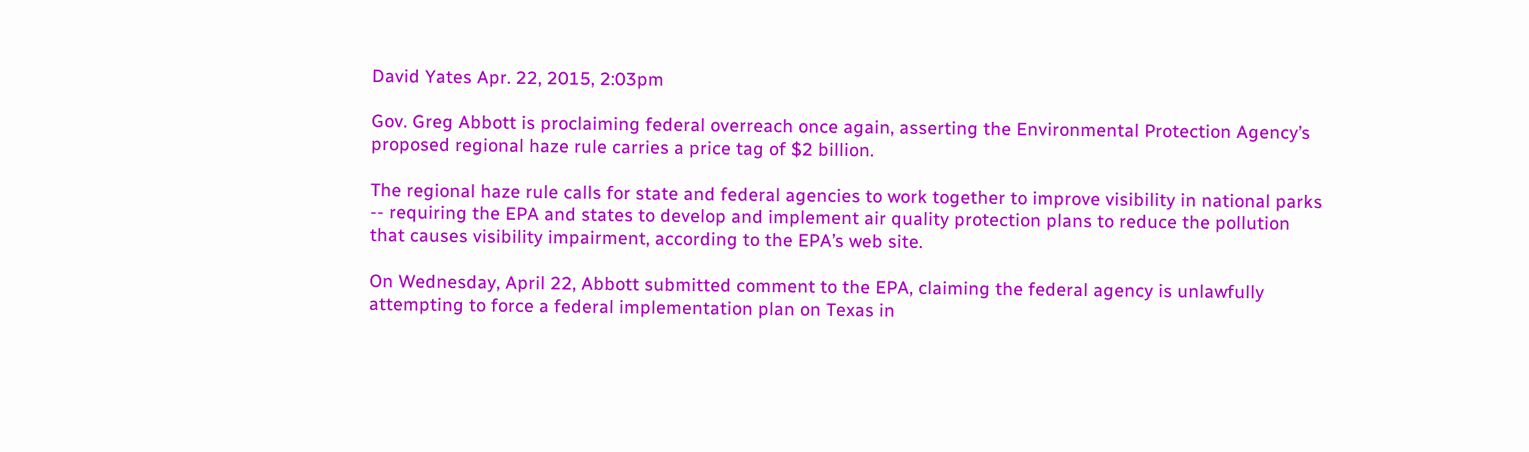David Yates Apr. 22, 2015, 2:03pm

Gov. Greg Abbott is proclaiming federal overreach once again, asserting the Environmental Protection Agency’s proposed regional haze rule carries a price tag of $2 billion.

The regional haze rule calls for state and federal agencies to work together to improve visibility in national parks -- requiring the EPA and states to develop and implement air quality protection plans to reduce the pollution that causes visibility impairment, according to the EPA’s web site.

On Wednesday, April 22, Abbott submitted comment to the EPA, claiming the federal agency is unlawfully attempting to force a federal implementation plan on Texas in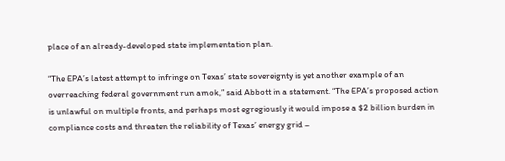place of an already-developed state implementation plan.

“The EPA’s latest attempt to infringe on Texas’ state sovereignty is yet another example of an overreaching federal government run amok,” said Abbott in a statement. “The EPA’s proposed action is unlawful on multiple fronts, and perhaps most egregiously it would impose a $2 billion burden in compliance costs and threaten the reliability of Texas’ energy grid –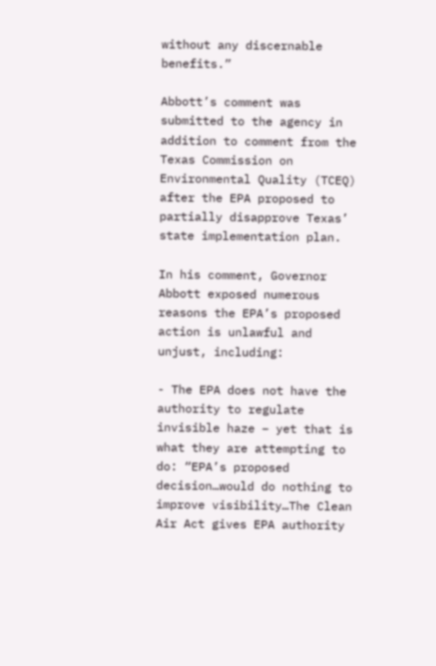without any discernable benefits.”

Abbott’s comment was submitted to the agency in addition to comment from the Texas Commission on Environmental Quality (TCEQ) after the EPA proposed to partially disapprove Texas’ state implementation plan.

In his comment, Governor Abbott exposed numerous reasons the EPA’s proposed action is unlawful and unjust, including:

- The EPA does not have the authority to regulate invisible haze – yet that is what they are attempting to do: “EPA’s proposed decision…would do nothing to improve visibility…The Clean Air Act gives EPA authority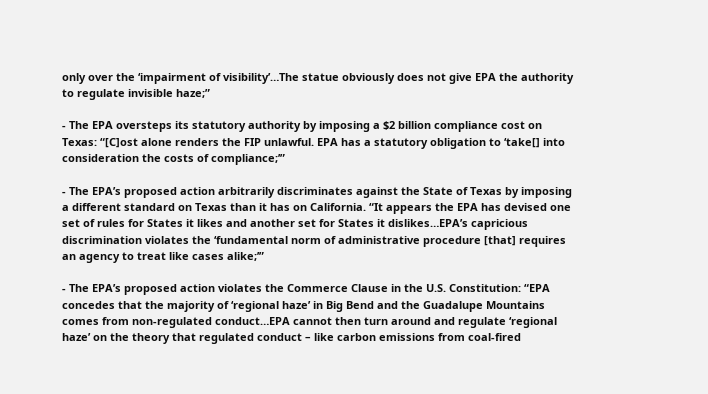only over the ‘impairment of visibility’…The statue obviously does not give EPA the authority to regulate invisible haze;”

- The EPA oversteps its statutory authority by imposing a $2 billion compliance cost on Texas: “[C]ost alone renders the FIP unlawful. EPA has a statutory obligation to ‘take[] into consideration the costs of compliance;’”

- The EPA’s proposed action arbitrarily discriminates against the State of Texas by imposing a different standard on Texas than it has on California. “It appears the EPA has devised one set of rules for States it likes and another set for States it dislikes…EPA’s capricious discrimination violates the ‘fundamental norm of administrative procedure [that] requires an agency to treat like cases alike;’”

- The EPA’s proposed action violates the Commerce Clause in the U.S. Constitution: “EPA concedes that the majority of ‘regional haze’ in Big Bend and the Guadalupe Mountains comes from non-regulated conduct…EPA cannot then turn around and regulate ‘regional haze’ on the theory that regulated conduct – like carbon emissions from coal-fired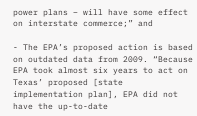power plans – will have some effect on interstate commerce;” and

- The EPA’s proposed action is based on outdated data from 2009. “Because EPA took almost six years to act on Texas’ proposed [state implementation plan], EPA did not have the up-to-date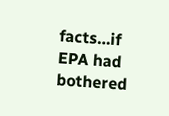facts…if EPA had bothered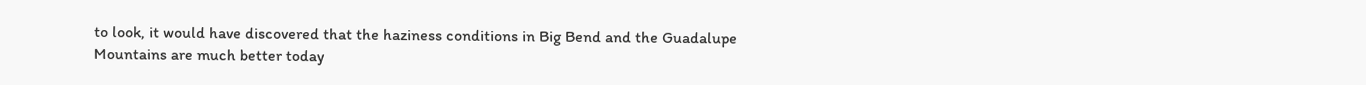to look, it would have discovered that the haziness conditions in Big Bend and the Guadalupe Mountains are much better today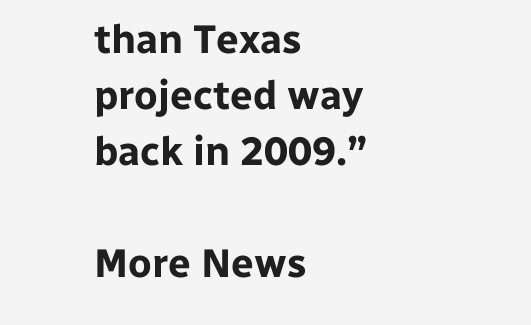than Texas projected way back in 2009.”

More News